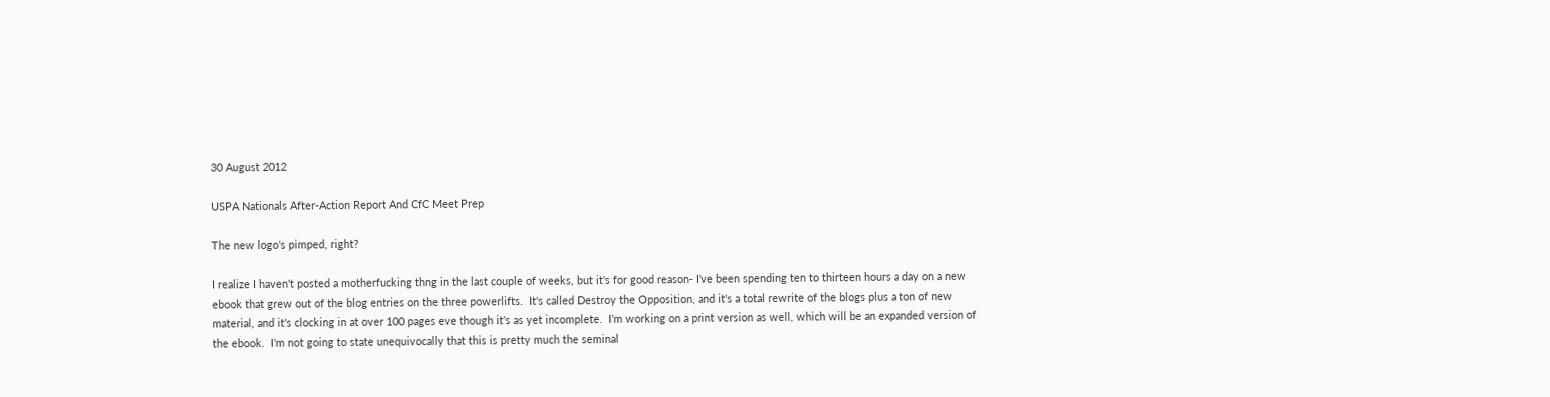30 August 2012

USPA Nationals After-Action Report And CfC Meet Prep

The new logo's pimped, right?

I realize I haven't posted a motherfucking thng in the last couple of weeks, but it's for good reason- I've been spending ten to thirteen hours a day on a new ebook that grew out of the blog entries on the three powerlifts.  It's called Destroy the Opposition, and it's a total rewrite of the blogs plus a ton of new material, and it's clocking in at over 100 pages eve though it's as yet incomplete.  I'm working on a print version as well, which will be an expanded version of the ebook.  I'm not going to state unequivocally that this is pretty much the seminal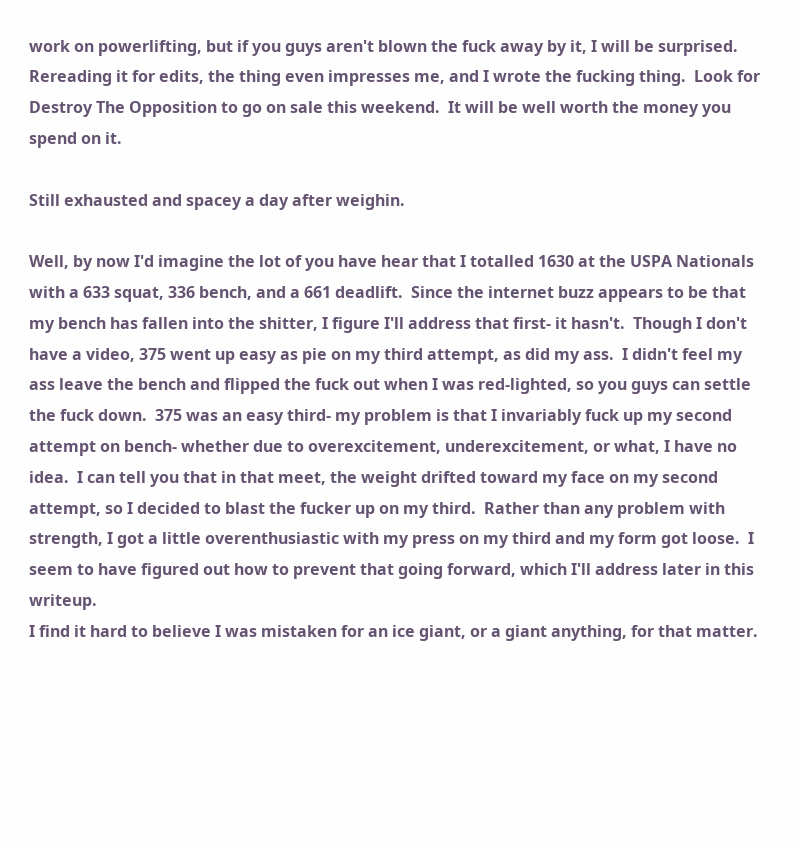work on powerlifting, but if you guys aren't blown the fuck away by it, I will be surprised.  Rereading it for edits, the thing even impresses me, and I wrote the fucking thing.  Look for Destroy The Opposition to go on sale this weekend.  It will be well worth the money you spend on it.

Still exhausted and spacey a day after weighin.

Well, by now I'd imagine the lot of you have hear that I totalled 1630 at the USPA Nationals with a 633 squat, 336 bench, and a 661 deadlift.  Since the internet buzz appears to be that my bench has fallen into the shitter, I figure I'll address that first- it hasn't.  Though I don't have a video, 375 went up easy as pie on my third attempt, as did my ass.  I didn't feel my ass leave the bench and flipped the fuck out when I was red-lighted, so you guys can settle the fuck down.  375 was an easy third- my problem is that I invariably fuck up my second attempt on bench- whether due to overexcitement, underexcitement, or what, I have no idea.  I can tell you that in that meet, the weight drifted toward my face on my second attempt, so I decided to blast the fucker up on my third.  Rather than any problem with strength, I got a little overenthusiastic with my press on my third and my form got loose.  I seem to have figured out how to prevent that going forward, which I'll address later in this writeup.
I find it hard to believe I was mistaken for an ice giant, or a giant anything, for that matter.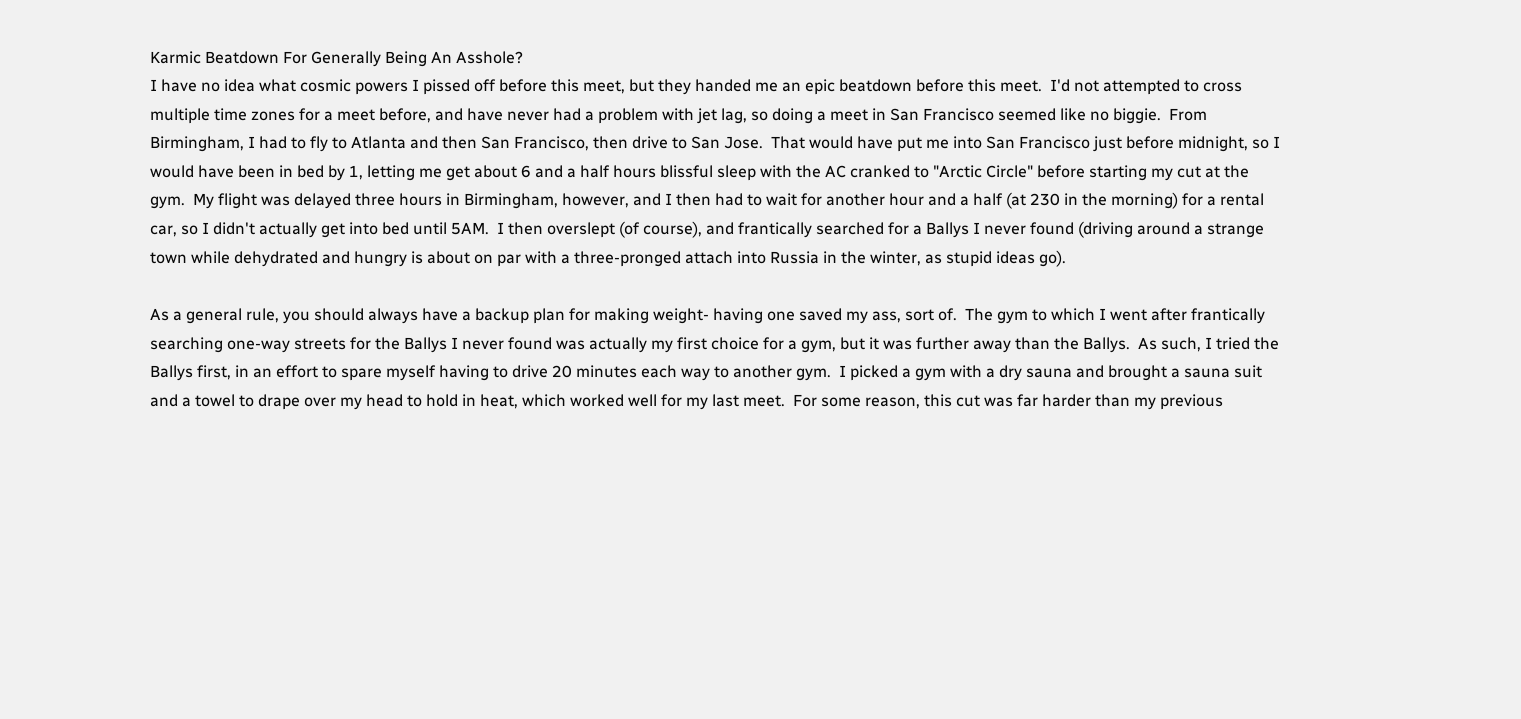Karmic Beatdown For Generally Being An Asshole?
I have no idea what cosmic powers I pissed off before this meet, but they handed me an epic beatdown before this meet.  I'd not attempted to cross multiple time zones for a meet before, and have never had a problem with jet lag, so doing a meet in San Francisco seemed like no biggie.  From Birmingham, I had to fly to Atlanta and then San Francisco, then drive to San Jose.  That would have put me into San Francisco just before midnight, so I would have been in bed by 1, letting me get about 6 and a half hours blissful sleep with the AC cranked to "Arctic Circle" before starting my cut at the gym.  My flight was delayed three hours in Birmingham, however, and I then had to wait for another hour and a half (at 230 in the morning) for a rental car, so I didn't actually get into bed until 5AM.  I then overslept (of course), and frantically searched for a Ballys I never found (driving around a strange town while dehydrated and hungry is about on par with a three-pronged attach into Russia in the winter, as stupid ideas go).

As a general rule, you should always have a backup plan for making weight- having one saved my ass, sort of.  The gym to which I went after frantically searching one-way streets for the Ballys I never found was actually my first choice for a gym, but it was further away than the Ballys.  As such, I tried the Ballys first, in an effort to spare myself having to drive 20 minutes each way to another gym.  I picked a gym with a dry sauna and brought a sauna suit and a towel to drape over my head to hold in heat, which worked well for my last meet.  For some reason, this cut was far harder than my previous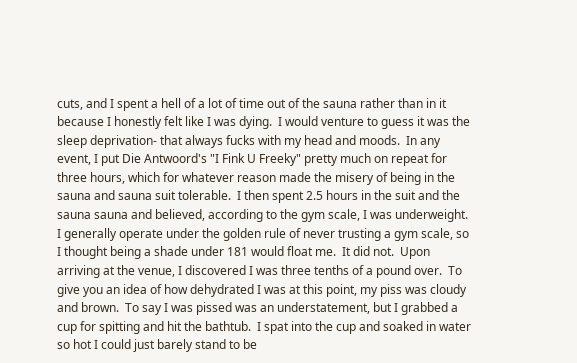cuts, and I spent a hell of a lot of time out of the sauna rather than in it because I honestly felt like I was dying.  I would venture to guess it was the sleep deprivation- that always fucks with my head and moods.  In any event, I put Die Antwoord's "I Fink U Freeky" pretty much on repeat for three hours, which for whatever reason made the misery of being in the sauna and sauna suit tolerable.  I then spent 2.5 hours in the suit and the sauna sauna and believed, according to the gym scale, I was underweight.  I generally operate under the golden rule of never trusting a gym scale, so I thought being a shade under 181 would float me.  It did not.  Upon arriving at the venue, I discovered I was three tenths of a pound over.  To give you an idea of how dehydrated I was at this point, my piss was cloudy and brown.  To say I was pissed was an understatement, but I grabbed a cup for spitting and hit the bathtub.  I spat into the cup and soaked in water so hot I could just barely stand to be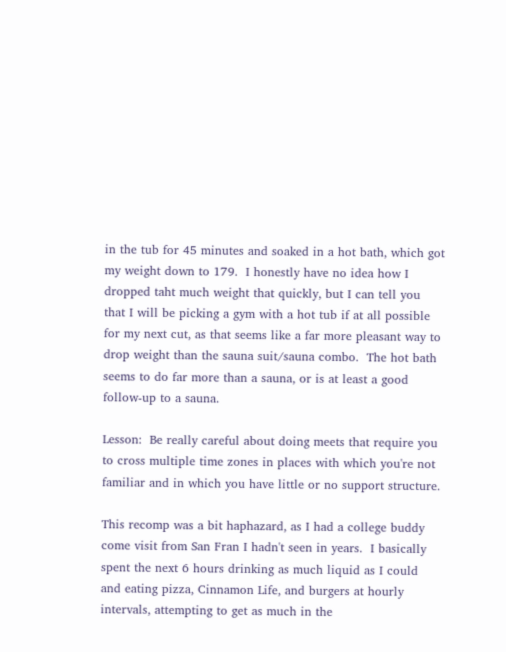in the tub for 45 minutes and soaked in a hot bath, which got my weight down to 179.  I honestly have no idea how I dropped taht much weight that quickly, but I can tell you that I will be picking a gym with a hot tub if at all possible for my next cut, as that seems like a far more pleasant way to drop weight than the sauna suit/sauna combo.  The hot bath seems to do far more than a sauna, or is at least a good follow-up to a sauna.

Lesson:  Be really careful about doing meets that require you to cross multiple time zones in places with which you're not familiar and in which you have little or no support structure.

This recomp was a bit haphazard, as I had a college buddy come visit from San Fran I hadn't seen in years.  I basically spent the next 6 hours drinking as much liquid as I could and eating pizza, Cinnamon Life, and burgers at hourly intervals, attempting to get as much in the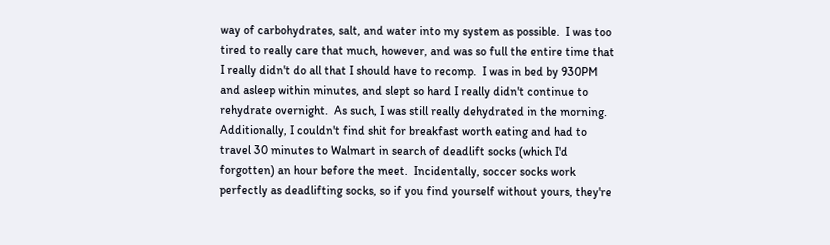way of carbohydrates, salt, and water into my system as possible.  I was too tired to really care that much, however, and was so full the entire time that I really didn't do all that I should have to recomp.  I was in bed by 930PM and asleep within minutes, and slept so hard I really didn't continue to rehydrate overnight.  As such, I was still really dehydrated in the morning.  Additionally, I couldn't find shit for breakfast worth eating and had to travel 30 minutes to Walmart in search of deadlift socks (which I'd forgotten) an hour before the meet.  Incidentally, soccer socks work perfectly as deadlifting socks, so if you find yourself without yours, they're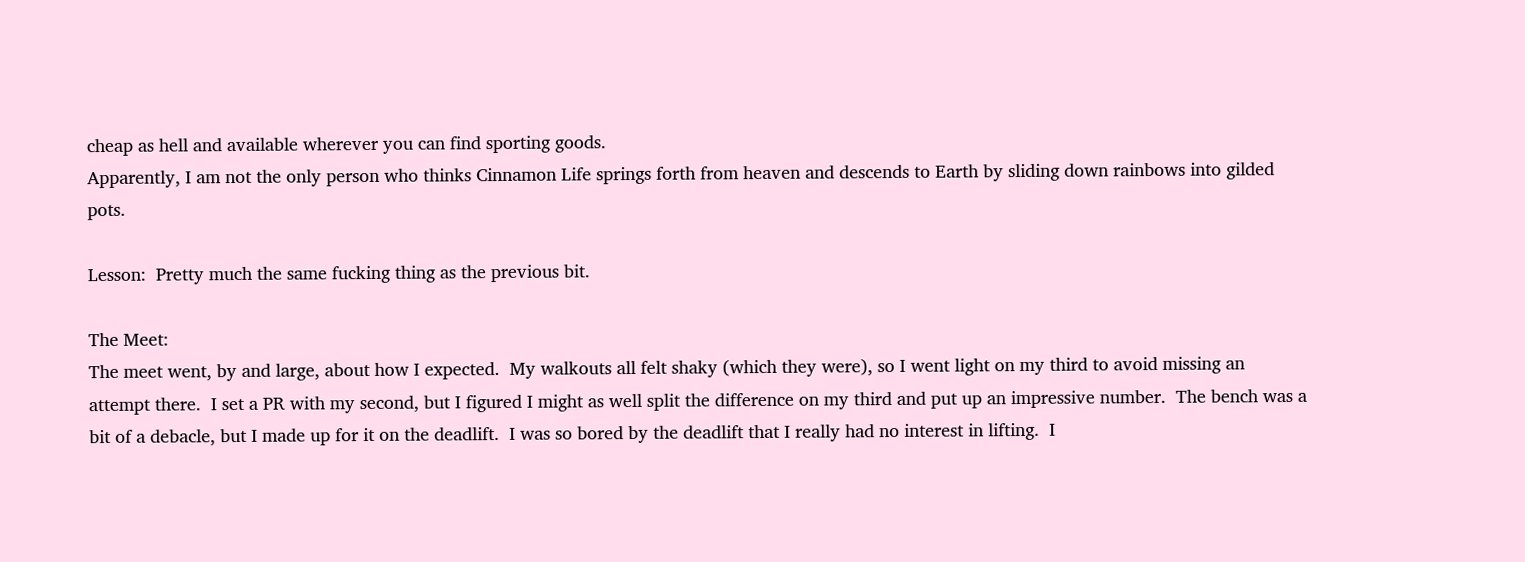cheap as hell and available wherever you can find sporting goods.
Apparently, I am not the only person who thinks Cinnamon Life springs forth from heaven and descends to Earth by sliding down rainbows into gilded pots.

Lesson:  Pretty much the same fucking thing as the previous bit.

The Meet:
The meet went, by and large, about how I expected.  My walkouts all felt shaky (which they were), so I went light on my third to avoid missing an attempt there.  I set a PR with my second, but I figured I might as well split the difference on my third and put up an impressive number.  The bench was a bit of a debacle, but I made up for it on the deadlift.  I was so bored by the deadlift that I really had no interest in lifting.  I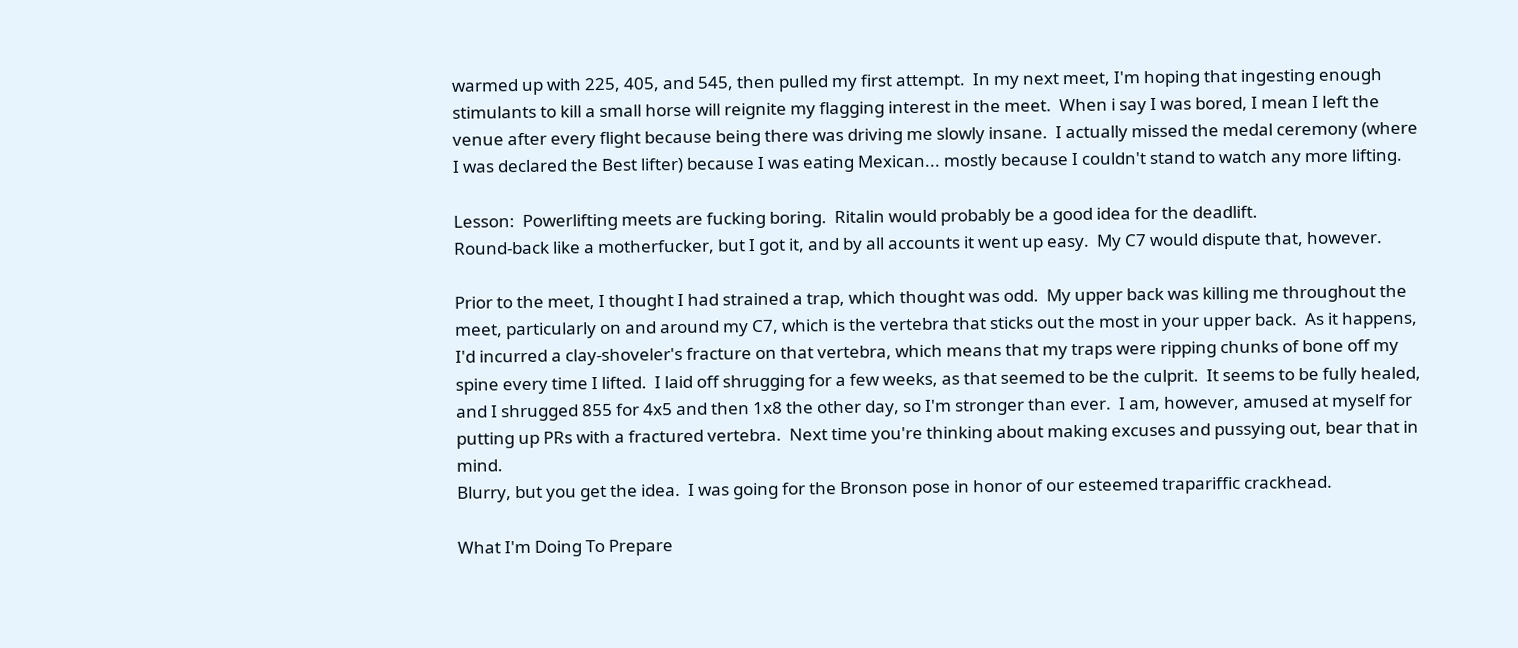warmed up with 225, 405, and 545, then pulled my first attempt.  In my next meet, I'm hoping that ingesting enough stimulants to kill a small horse will reignite my flagging interest in the meet.  When i say I was bored, I mean I left the venue after every flight because being there was driving me slowly insane.  I actually missed the medal ceremony (where I was declared the Best lifter) because I was eating Mexican... mostly because I couldn't stand to watch any more lifting.

Lesson:  Powerlifting meets are fucking boring.  Ritalin would probably be a good idea for the deadlift.
Round-back like a motherfucker, but I got it, and by all accounts it went up easy.  My C7 would dispute that, however.

Prior to the meet, I thought I had strained a trap, which thought was odd.  My upper back was killing me throughout the meet, particularly on and around my C7, which is the vertebra that sticks out the most in your upper back.  As it happens, I'd incurred a clay-shoveler's fracture on that vertebra, which means that my traps were ripping chunks of bone off my spine every time I lifted.  I laid off shrugging for a few weeks, as that seemed to be the culprit.  It seems to be fully healed, and I shrugged 855 for 4x5 and then 1x8 the other day, so I'm stronger than ever.  I am, however, amused at myself for putting up PRs with a fractured vertebra.  Next time you're thinking about making excuses and pussying out, bear that in mind.
Blurry, but you get the idea.  I was going for the Bronson pose in honor of our esteemed trapariffic crackhead.

What I'm Doing To Prepare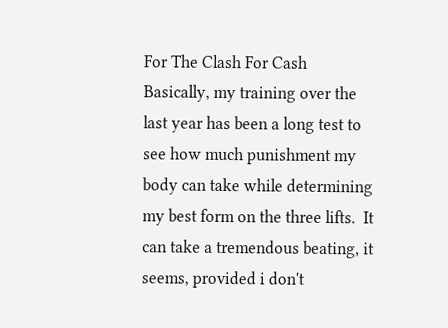For The Clash For Cash
Basically, my training over the last year has been a long test to see how much punishment my body can take while determining my best form on the three lifts.  It can take a tremendous beating, it seems, provided i don't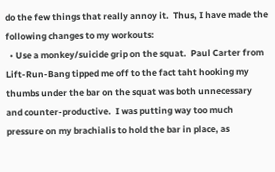do the few things that really annoy it.  Thus, I have made the following changes to my workouts:
  • Use a monkey/suicide grip on the squat.  Paul Carter from Lift-Run-Bang tipped me off to the fact taht hooking my thumbs under the bar on the squat was both unnecessary and counter-productive.  I was putting way too much pressure on my brachialis to hold the bar in place, as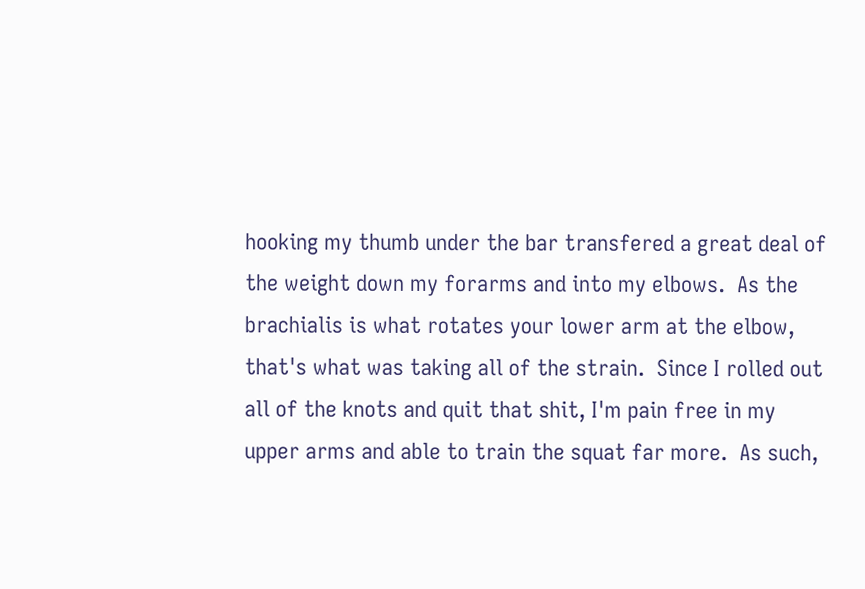hooking my thumb under the bar transfered a great deal of the weight down my forarms and into my elbows.  As the brachialis is what rotates your lower arm at the elbow, that's what was taking all of the strain.  Since I rolled out all of the knots and quit that shit, I'm pain free in my upper arms and able to train the squat far more.  As such,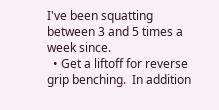I've been squatting between 3 and 5 times a week since.
  • Get a liftoff for reverse grip benching.  In addition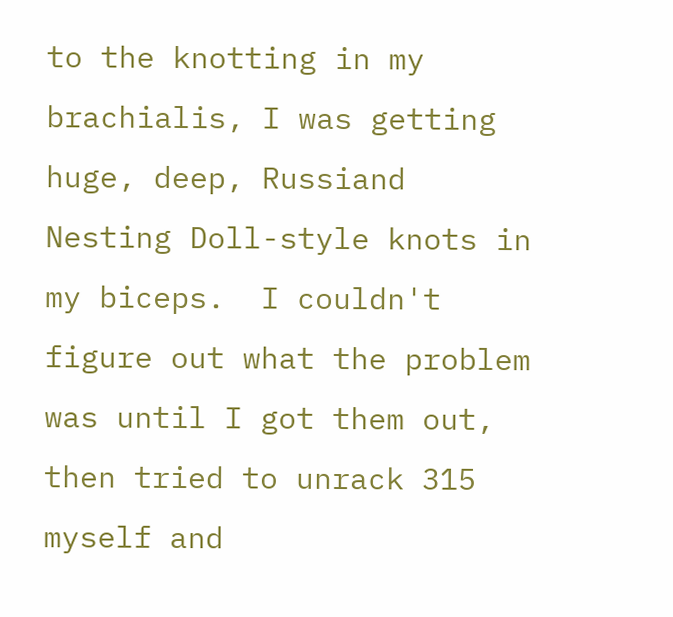to the knotting in my brachialis, I was getting huge, deep, Russiand Nesting Doll-style knots in my biceps.  I couldn't figure out what the problem was until I got them out, then tried to unrack 315 myself and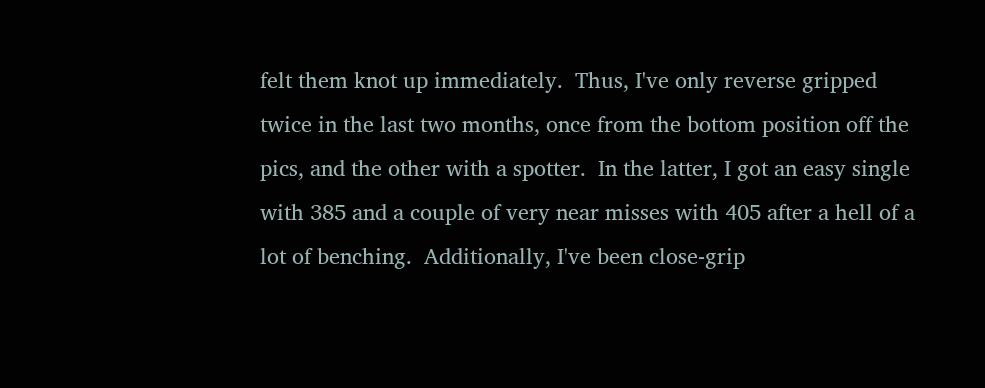felt them knot up immediately.  Thus, I've only reverse gripped twice in the last two months, once from the bottom position off the pics, and the other with a spotter.  In the latter, I got an easy single with 385 and a couple of very near misses with 405 after a hell of a lot of benching.  Additionally, I've been close-grip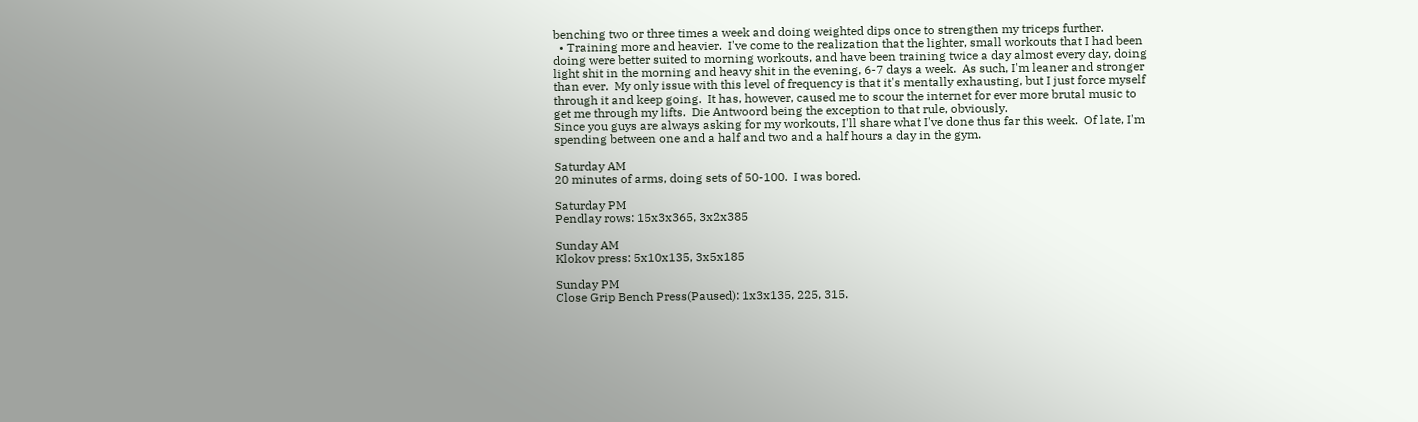benching two or three times a week and doing weighted dips once to strengthen my triceps further.
  • Training more and heavier.  I've come to the realization that the lighter, small workouts that I had been doing were better suited to morning workouts, and have been training twice a day almost every day, doing light shit in the morning and heavy shit in the evening, 6-7 days a week.  As such, I'm leaner and stronger than ever.  My only issue with this level of frequency is that it's mentally exhausting, but I just force myself through it and keep going.  It has, however, caused me to scour the internet for ever more brutal music to get me through my lifts.  Die Antwoord being the exception to that rule, obviously.
Since you guys are always asking for my workouts, I'll share what I've done thus far this week.  Of late, I'm spending between one and a half and two and a half hours a day in the gym.

Saturday AM
20 minutes of arms, doing sets of 50-100.  I was bored.

Saturday PM
Pendlay rows: 15x3x365, 3x2x385

Sunday AM
Klokov press: 5x10x135, 3x5x185

Sunday PM
Close Grip Bench Press(Paused): 1x3x135, 225, 315.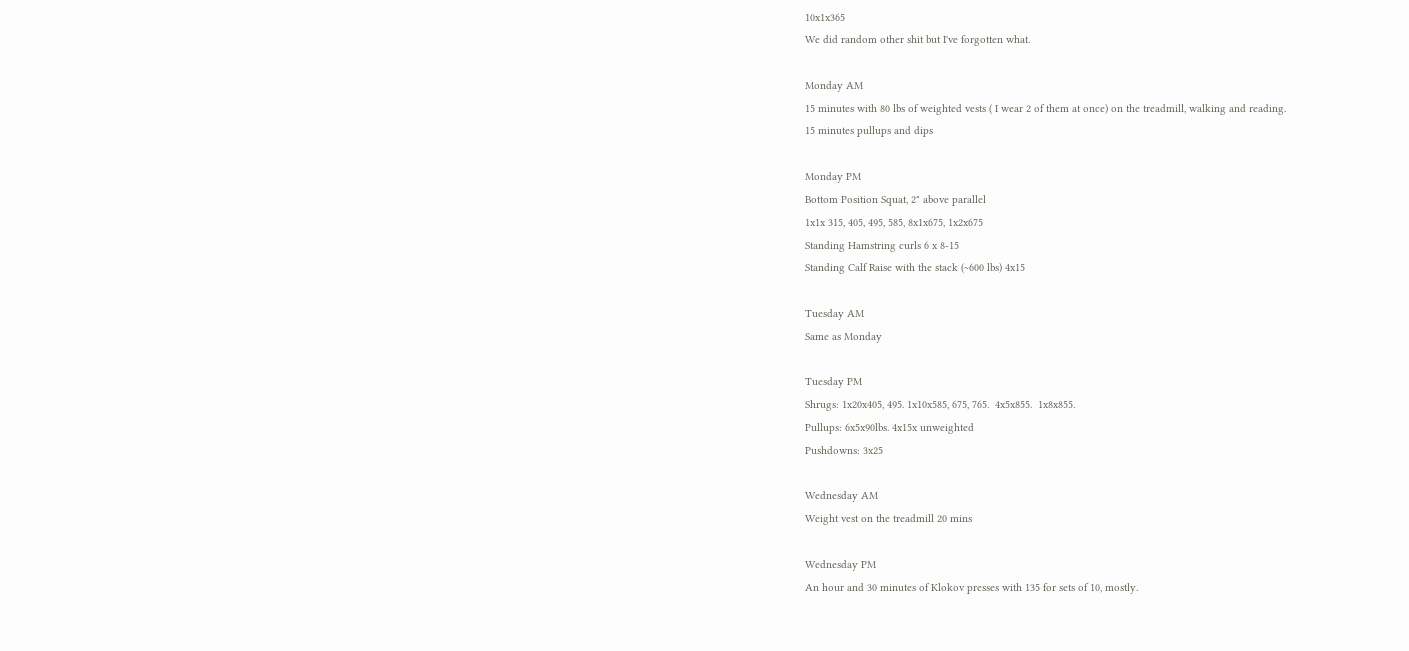10x1x365
We did random other shit but I've forgotten what.

Monday AM
15 minutes with 80 lbs of weighted vests ( I wear 2 of them at once) on the treadmill, walking and reading.
15 minutes pullups and dips

Monday PM
Bottom Position Squat, 2" above parallel
1x1x 315, 405, 495, 585, 8x1x675, 1x2x675
Standing Hamstring curls 6 x 8-15
Standing Calf Raise with the stack (~600 lbs) 4x15

Tuesday AM
Same as Monday

Tuesday PM
Shrugs: 1x20x405, 495. 1x10x585, 675, 765.  4x5x855.  1x8x855.
Pullups: 6x5x90lbs. 4x15x unweighted
Pushdowns: 3x25

Wednesday AM
Weight vest on the treadmill 20 mins

Wednesday PM
An hour and 30 minutes of Klokov presses with 135 for sets of 10, mostly.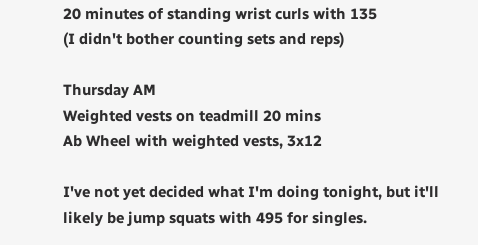20 minutes of standing wrist curls with 135
(I didn't bother counting sets and reps)

Thursday AM
Weighted vests on teadmill 20 mins
Ab Wheel with weighted vests, 3x12

I've not yet decided what I'm doing tonight, but it'll likely be jump squats with 495 for singles.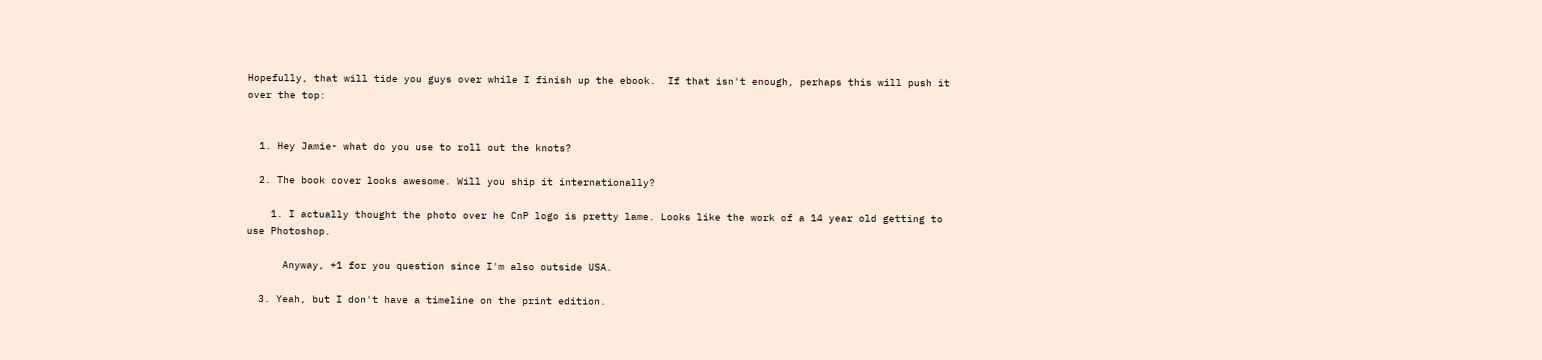Hopefully, that will tide you guys over while I finish up the ebook.  If that isn't enough, perhaps this will push it over the top:


  1. Hey Jamie- what do you use to roll out the knots?

  2. The book cover looks awesome. Will you ship it internationally?

    1. I actually thought the photo over he CnP logo is pretty lame. Looks like the work of a 14 year old getting to use Photoshop.

      Anyway, +1 for you question since I'm also outside USA.

  3. Yeah, but I don't have a timeline on the print edition.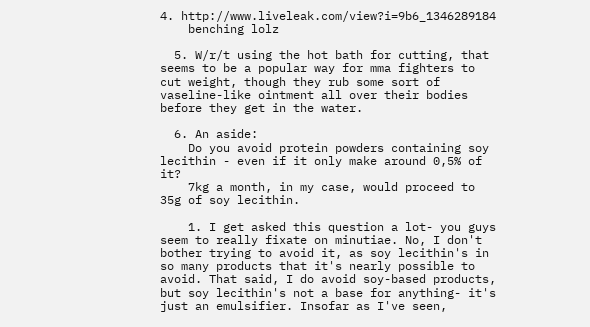4. http://www.liveleak.com/view?i=9b6_1346289184
    benching lolz

  5. W/r/t using the hot bath for cutting, that seems to be a popular way for mma fighters to cut weight, though they rub some sort of vaseline-like ointment all over their bodies before they get in the water.

  6. An aside:
    Do you avoid protein powders containing soy lecithin - even if it only make around 0,5% of it?
    7kg a month, in my case, would proceed to 35g of soy lecithin.

    1. I get asked this question a lot- you guys seem to really fixate on minutiae. No, I don't bother trying to avoid it, as soy lecithin's in so many products that it's nearly possible to avoid. That said, I do avoid soy-based products, but soy lecithin's not a base for anything- it's just an emulsifier. Insofar as I've seen,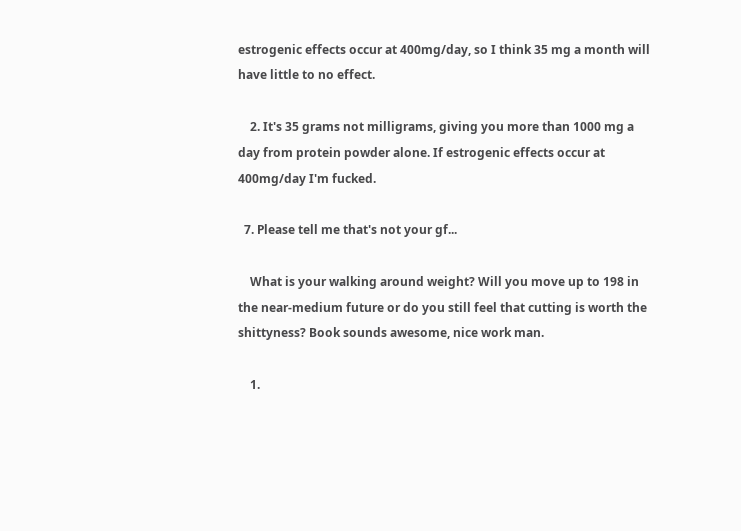estrogenic effects occur at 400mg/day, so I think 35 mg a month will have little to no effect.

    2. It's 35 grams not milligrams, giving you more than 1000 mg a day from protein powder alone. If estrogenic effects occur at 400mg/day I'm fucked.

  7. Please tell me that's not your gf...

    What is your walking around weight? Will you move up to 198 in the near-medium future or do you still feel that cutting is worth the shittyness? Book sounds awesome, nice work man.

    1.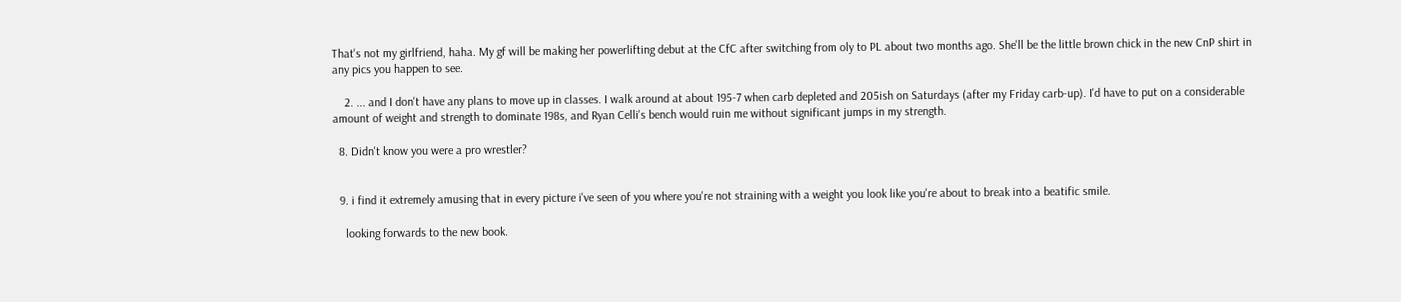That's not my girlfriend, haha. My gf will be making her powerlifting debut at the CfC after switching from oly to PL about two months ago. She'll be the little brown chick in the new CnP shirt in any pics you happen to see.

    2. ... and I don't have any plans to move up in classes. I walk around at about 195-7 when carb depleted and 205ish on Saturdays (after my Friday carb-up). I'd have to put on a considerable amount of weight and strength to dominate 198s, and Ryan Celli's bench would ruin me without significant jumps in my strength.

  8. Didn't know you were a pro wrestler?


  9. i find it extremely amusing that in every picture i've seen of you where you're not straining with a weight you look like you're about to break into a beatific smile.

    looking forwards to the new book.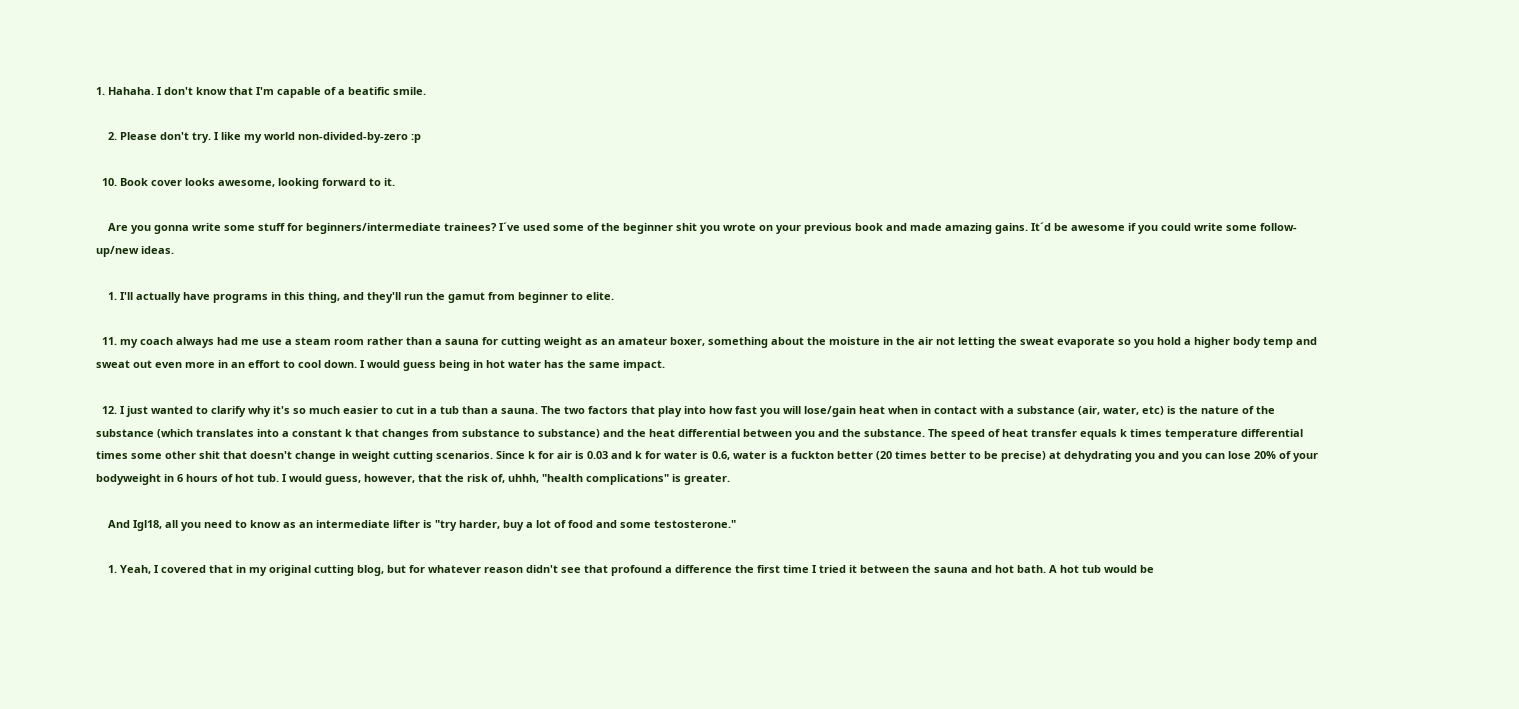1. Hahaha. I don't know that I'm capable of a beatific smile.

    2. Please don't try. I like my world non-divided-by-zero :p

  10. Book cover looks awesome, looking forward to it.

    Are you gonna write some stuff for beginners/intermediate trainees? I´ve used some of the beginner shit you wrote on your previous book and made amazing gains. It´d be awesome if you could write some follow-up/new ideas.

    1. I'll actually have programs in this thing, and they'll run the gamut from beginner to elite.

  11. my coach always had me use a steam room rather than a sauna for cutting weight as an amateur boxer, something about the moisture in the air not letting the sweat evaporate so you hold a higher body temp and sweat out even more in an effort to cool down. I would guess being in hot water has the same impact.

  12. I just wanted to clarify why it's so much easier to cut in a tub than a sauna. The two factors that play into how fast you will lose/gain heat when in contact with a substance (air, water, etc) is the nature of the substance (which translates into a constant k that changes from substance to substance) and the heat differential between you and the substance. The speed of heat transfer equals k times temperature differential times some other shit that doesn't change in weight cutting scenarios. Since k for air is 0.03 and k for water is 0.6, water is a fuckton better (20 times better to be precise) at dehydrating you and you can lose 20% of your bodyweight in 6 hours of hot tub. I would guess, however, that the risk of, uhhh, "health complications" is greater.

    And Igl18, all you need to know as an intermediate lifter is "try harder, buy a lot of food and some testosterone."

    1. Yeah, I covered that in my original cutting blog, but for whatever reason didn't see that profound a difference the first time I tried it between the sauna and hot bath. A hot tub would be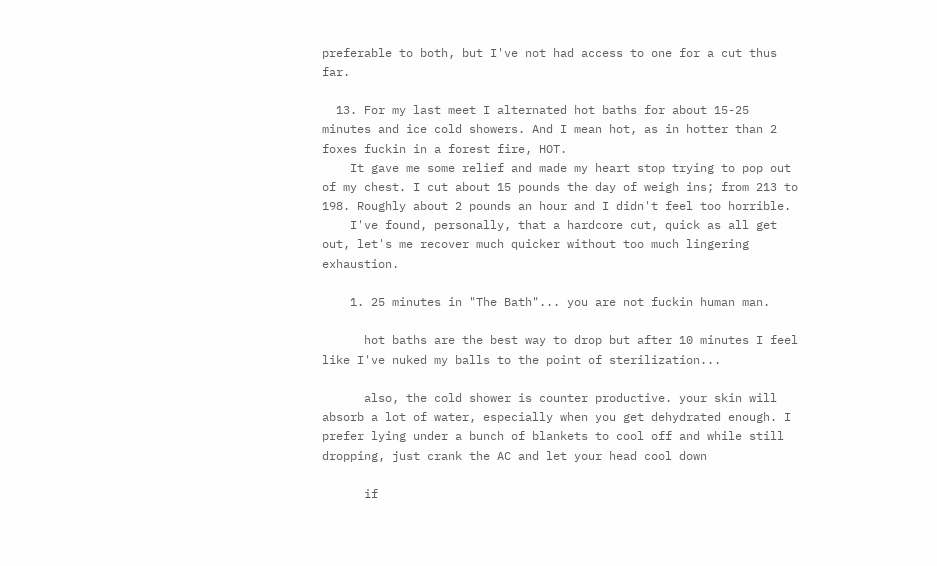preferable to both, but I've not had access to one for a cut thus far.

  13. For my last meet I alternated hot baths for about 15-25 minutes and ice cold showers. And I mean hot, as in hotter than 2 foxes fuckin in a forest fire, HOT.
    It gave me some relief and made my heart stop trying to pop out of my chest. I cut about 15 pounds the day of weigh ins; from 213 to 198. Roughly about 2 pounds an hour and I didn't feel too horrible.
    I've found, personally, that a hardcore cut, quick as all get out, let's me recover much quicker without too much lingering exhaustion.

    1. 25 minutes in "The Bath"... you are not fuckin human man.

      hot baths are the best way to drop but after 10 minutes I feel like I've nuked my balls to the point of sterilization...

      also, the cold shower is counter productive. your skin will absorb a lot of water, especially when you get dehydrated enough. I prefer lying under a bunch of blankets to cool off and while still dropping, just crank the AC and let your head cool down

      if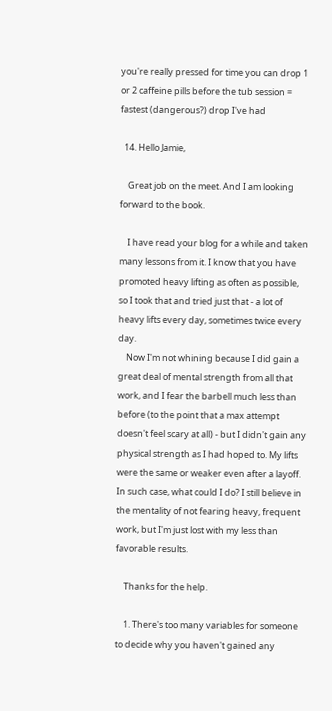you're really pressed for time you can drop 1 or 2 caffeine pills before the tub session = fastest (dangerous?) drop I've had

  14. Hello Jamie,

    Great job on the meet. And I am looking forward to the book.

    I have read your blog for a while and taken many lessons from it. I know that you have promoted heavy lifting as often as possible, so I took that and tried just that - a lot of heavy lifts every day, sometimes twice every day.
    Now I'm not whining because I did gain a great deal of mental strength from all that work, and I fear the barbell much less than before (to the point that a max attempt doesn't feel scary at all) - but I didn't gain any physical strength as I had hoped to. My lifts were the same or weaker even after a layoff. In such case, what could I do? I still believe in the mentality of not fearing heavy, frequent work, but I'm just lost with my less than favorable results.

    Thanks for the help.

    1. There's too many variables for someone to decide why you haven't gained any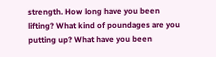strength. How long have you been lifting? What kind of poundages are you putting up? What have you been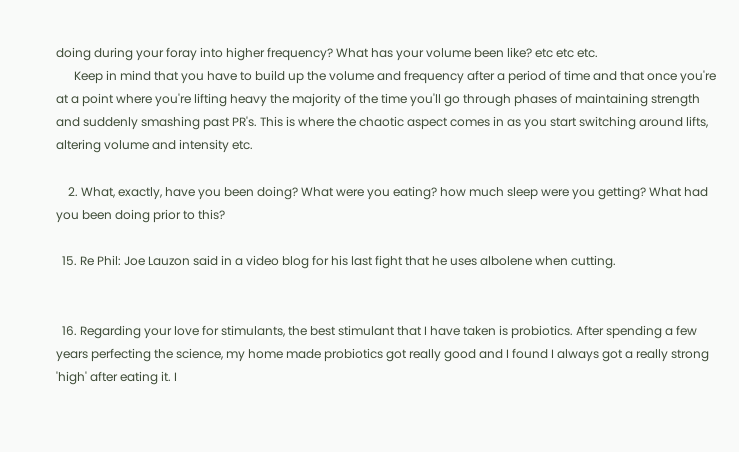doing during your foray into higher frequency? What has your volume been like? etc etc etc.
      Keep in mind that you have to build up the volume and frequency after a period of time and that once you're at a point where you're lifting heavy the majority of the time you'll go through phases of maintaining strength and suddenly smashing past PR's. This is where the chaotic aspect comes in as you start switching around lifts, altering volume and intensity etc.

    2. What, exactly, have you been doing? What were you eating? how much sleep were you getting? What had you been doing prior to this?

  15. Re Phil: Joe Lauzon said in a video blog for his last fight that he uses albolene when cutting.


  16. Regarding your love for stimulants, the best stimulant that I have taken is probiotics. After spending a few years perfecting the science, my home made probiotics got really good and I found I always got a really strong 'high' after eating it. I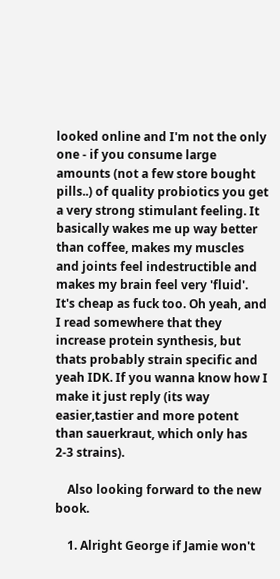looked online and I'm not the only one - if you consume large amounts (not a few store bought pills..) of quality probiotics you get a very strong stimulant feeling. It basically wakes me up way better than coffee, makes my muscles and joints feel indestructible and makes my brain feel very 'fluid'. It's cheap as fuck too. Oh yeah, and I read somewhere that they increase protein synthesis, but thats probably strain specific and yeah IDK. If you wanna know how I make it just reply (its way easier,tastier and more potent than sauerkraut, which only has 2-3 strains).

    Also looking forward to the new book.

    1. Alright George if Jamie won't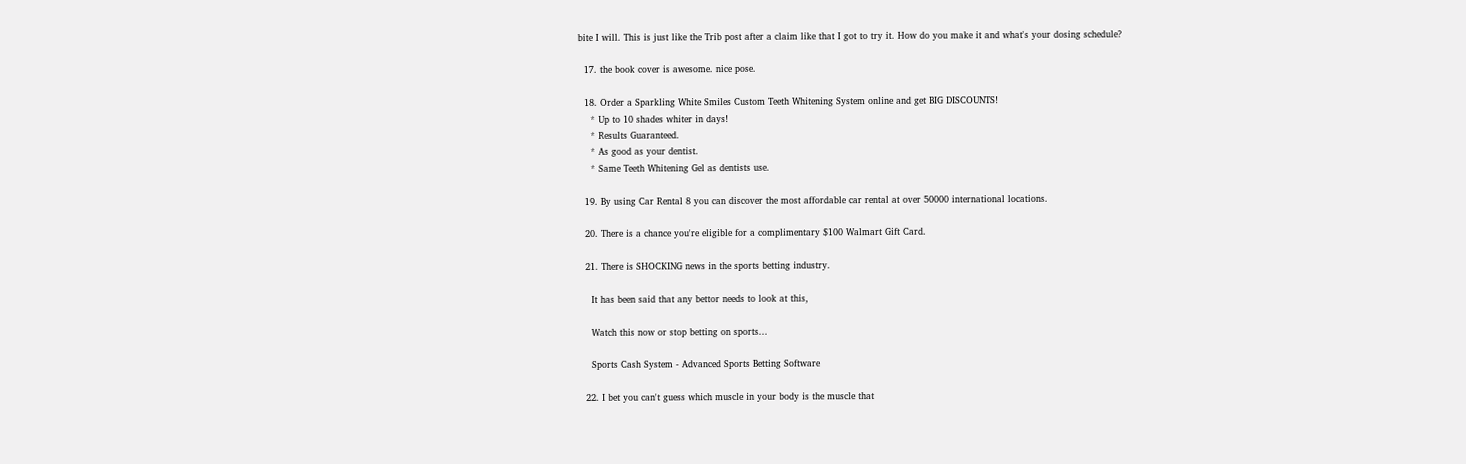bite I will. This is just like the Trib post after a claim like that I got to try it. How do you make it and what's your dosing schedule?

  17. the book cover is awesome. nice pose.

  18. Order a Sparkling White Smiles Custom Teeth Whitening System online and get BIG DISCOUNTS!
    * Up to 10 shades whiter in days!
    * Results Guaranteed.
    * As good as your dentist.
    * Same Teeth Whitening Gel as dentists use.

  19. By using Car Rental 8 you can discover the most affordable car rental at over 50000 international locations.

  20. There is a chance you're eligible for a complimentary $100 Walmart Gift Card.

  21. There is SHOCKING news in the sports betting industry.

    It has been said that any bettor needs to look at this,

    Watch this now or stop betting on sports...

    Sports Cash System - Advanced Sports Betting Software

  22. I bet you can't guess which muscle in your body is the muscle that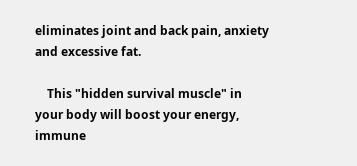eliminates joint and back pain, anxiety and excessive fat.

    This "hidden survival muscle" in your body will boost your energy, immune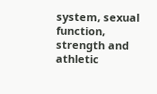system, sexual function, strength and athletic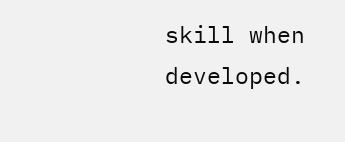skill when developed.